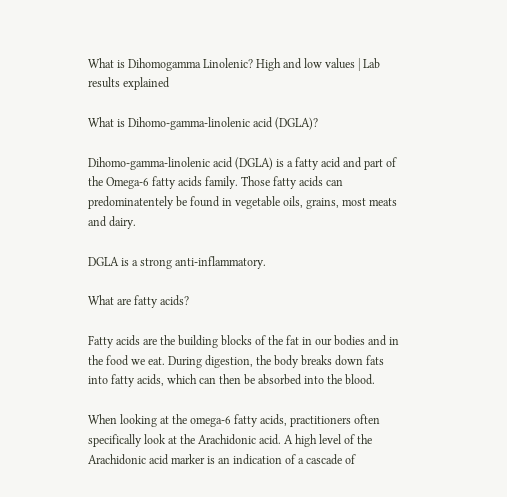What is Dihomogamma Linolenic? High and low values | Lab results explained

What is Dihomo-gamma-linolenic acid (DGLA)?

Dihomo-gamma-linolenic acid (DGLA) is a fatty acid and part of the Omega-6 fatty acids family. Those fatty acids can predominatentely be found in vegetable oils, grains, most meats and dairy.

DGLA is a strong anti-inflammatory.

What are fatty acids?

Fatty acids are the building blocks of the fat in our bodies and in the food we eat. During digestion, the body breaks down fats into fatty acids, which can then be absorbed into the blood.

When looking at the omega-6 fatty acids, practitioners often specifically look at the Arachidonic acid. A high level of the Arachidonic acid marker is an indication of a cascade of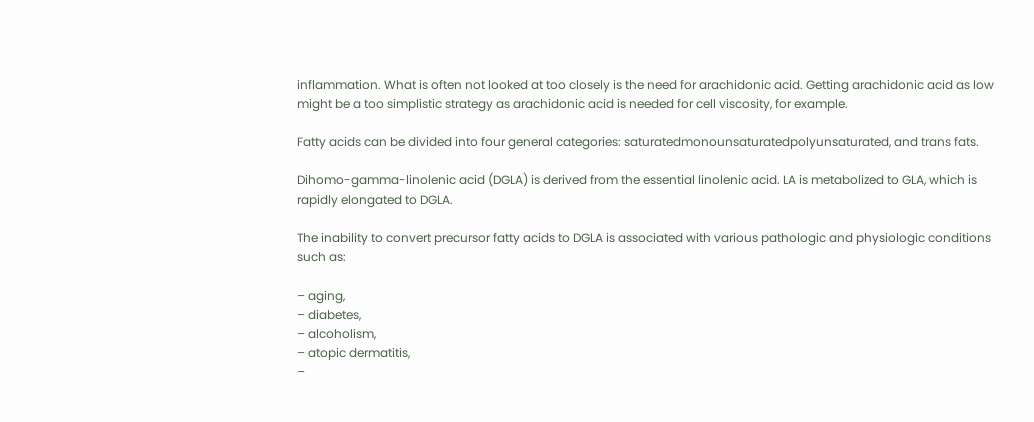inflammation. What is often not looked at too closely is the need for arachidonic acid. Getting arachidonic acid as low might be a too simplistic strategy as arachidonic acid is needed for cell viscosity, for example.

Fatty acids can be divided into four general categories: saturatedmonounsaturatedpolyunsaturated, and trans fats.

Dihomo-gamma-linolenic acid (DGLA) is derived from the essential linolenic acid. LA is metabolized to GLA, which is rapidly elongated to DGLA.

The inability to convert precursor fatty acids to DGLA is associated with various pathologic and physiologic conditions such as:

– aging,
– diabetes,
– alcoholism,
– atopic dermatitis,
–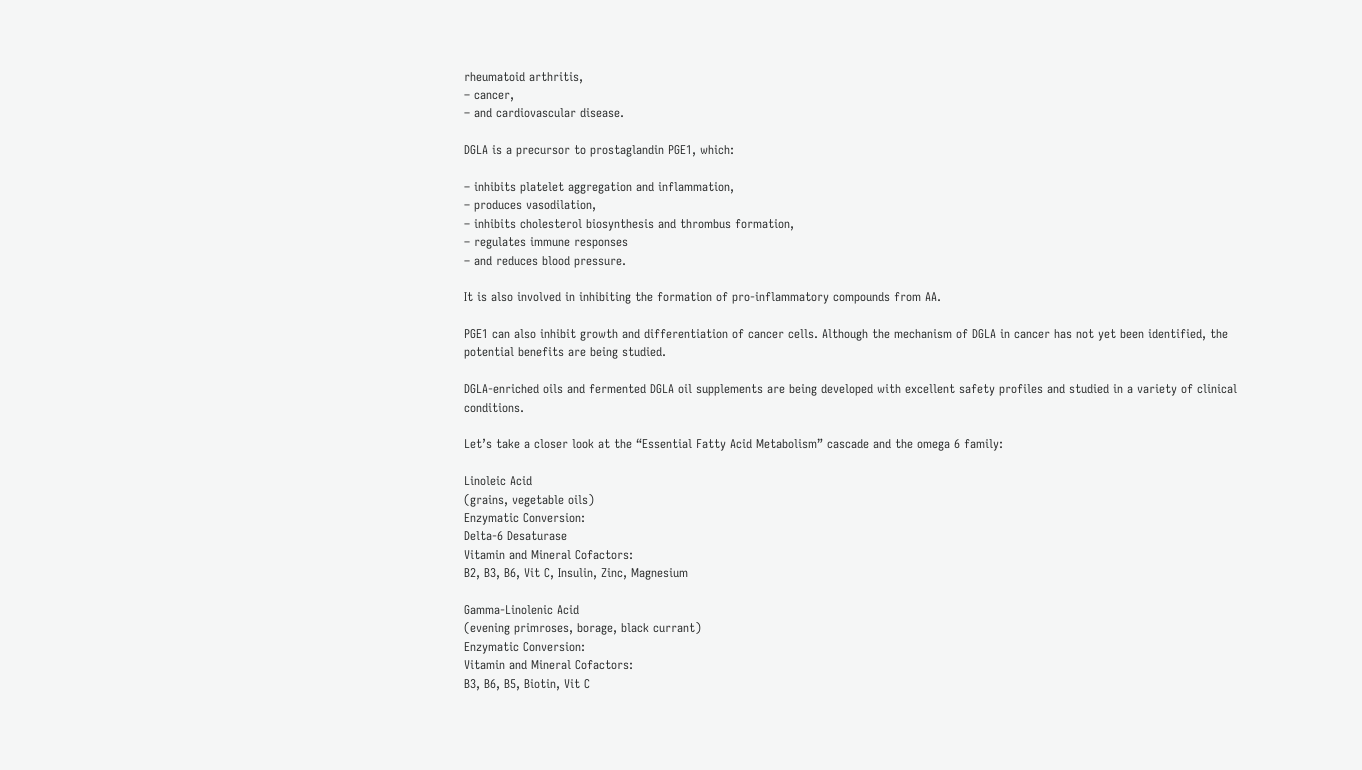rheumatoid arthritis,
– cancer,
– and cardiovascular disease.

DGLA is a precursor to prostaglandin PGE1, which:

– inhibits platelet aggregation and inflammation,
– produces vasodilation,
– inhibits cholesterol biosynthesis and thrombus formation,
– regulates immune responses
– and reduces blood pressure.

It is also involved in inhibiting the formation of pro-inflammatory compounds from AA.

PGE1 can also inhibit growth and differentiation of cancer cells. Although the mechanism of DGLA in cancer has not yet been identified, the potential benefits are being studied.

DGLA-enriched oils and fermented DGLA oil supplements are being developed with excellent safety profiles and studied in a variety of clinical conditions.

Let’s take a closer look at the “Essential Fatty Acid Metabolism” cascade and the omega 6 family:

Linoleic Acid
(grains, vegetable oils)
Enzymatic Conversion:
Delta-6 Desaturase
Vitamin and Mineral Cofactors:
B2, B3, B6, Vit C, Insulin, Zinc, Magnesium

Gamma-Linolenic Acid
(evening primroses, borage, black currant)
Enzymatic Conversion:
Vitamin and Mineral Cofactors:
B3, B6, B5, Biotin, Vit C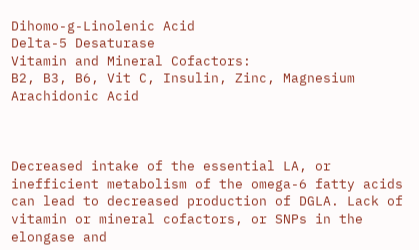Dihomo-g-Linolenic Acid
Delta-5 Desaturase
Vitamin and Mineral Cofactors:
B2, B3, B6, Vit C, Insulin, Zinc, Magnesium
Arachidonic Acid



Decreased intake of the essential LA, or inefficient metabolism of the omega-6 fatty acids can lead to decreased production of DGLA. Lack of vitamin or mineral cofactors, or SNPs in the elongase and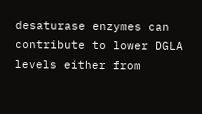desaturase enzymes can contribute to lower DGLA levels either from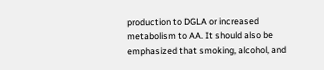production to DGLA or increased metabolism to AA. It should also be emphasized that smoking, alcohol, and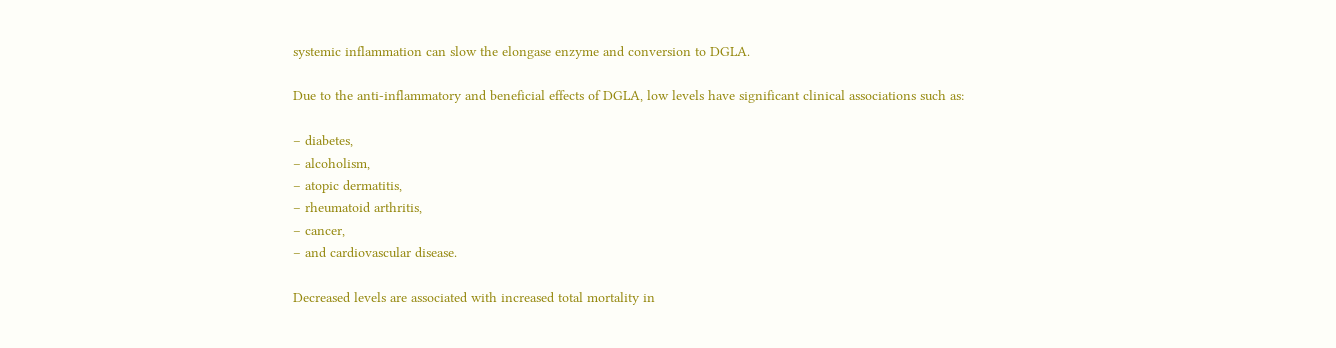systemic inflammation can slow the elongase enzyme and conversion to DGLA.

Due to the anti-inflammatory and beneficial effects of DGLA, low levels have significant clinical associations such as:

– diabetes,
– alcoholism,
– atopic dermatitis,
– rheumatoid arthritis,
– cancer,
– and cardiovascular disease.

Decreased levels are associated with increased total mortality in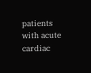patients with acute cardiac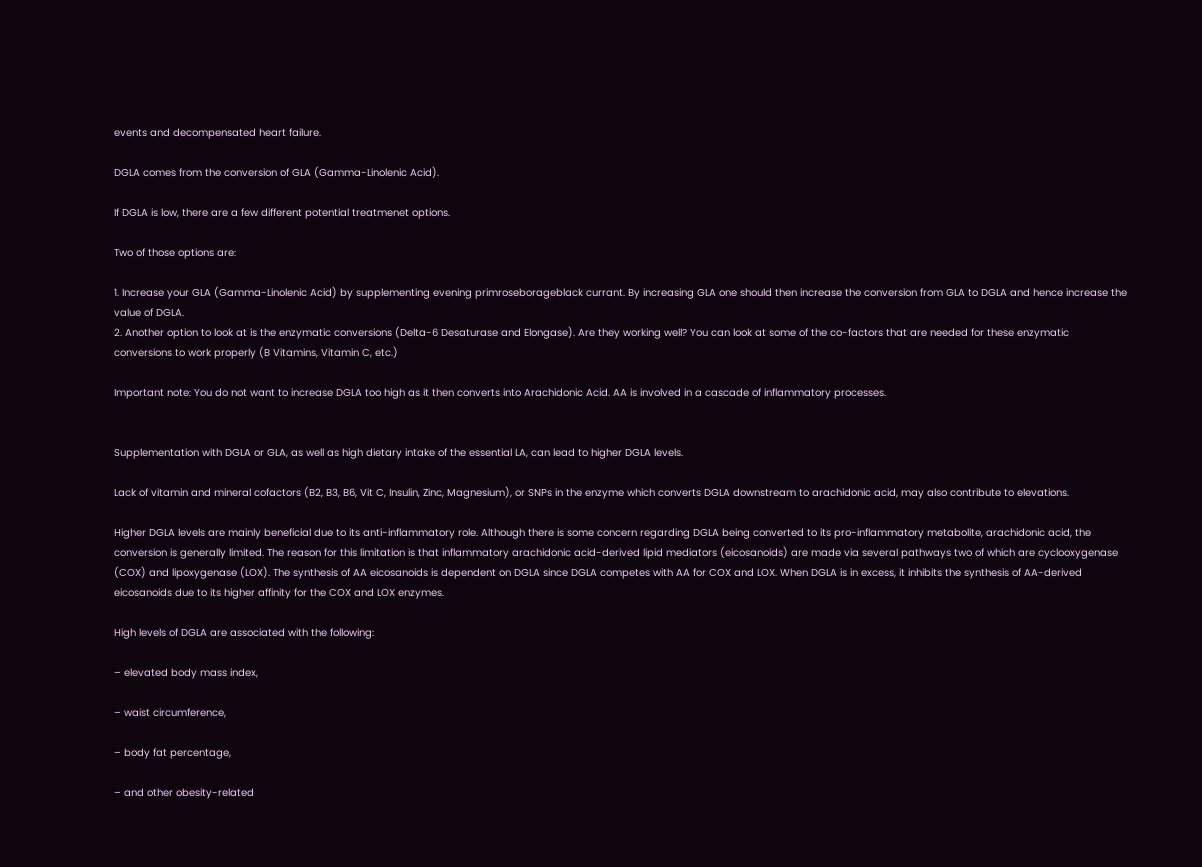events and decompensated heart failure.

DGLA comes from the conversion of GLA (Gamma-Linolenic Acid).

If DGLA is low, there are a few different potential treatmenet options.

Two of those options are:

1. Increase your GLA (Gamma-Linolenic Acid) by supplementing evening primroseborageblack currant. By increasing GLA one should then increase the conversion from GLA to DGLA and hence increase the value of DGLA.
2. Another option to look at is the enzymatic conversions (Delta-6 Desaturase and Elongase). Are they working well? You can look at some of the co-factors that are needed for these enzymatic conversions to work properly (B Vitamins, Vitamin C, etc.)

Important note: You do not want to increase DGLA too high as it then converts into Arachidonic Acid. AA is involved in a cascade of inflammatory processes.


Supplementation with DGLA or GLA, as well as high dietary intake of the essential LA, can lead to higher DGLA levels.

Lack of vitamin and mineral cofactors (B2, B3, B6, Vit C, Insulin, Zinc, Magnesium), or SNPs in the enzyme which converts DGLA downstream to arachidonic acid, may also contribute to elevations.

Higher DGLA levels are mainly beneficial due to its anti-inflammatory role. Although there is some concern regarding DGLA being converted to its pro-inflammatory metabolite, arachidonic acid, the conversion is generally limited. The reason for this limitation is that inflammatory arachidonic acid-derived lipid mediators (eicosanoids) are made via several pathways two of which are cyclooxygenase (COX) and lipoxygenase (LOX). The synthesis of AA eicosanoids is dependent on DGLA since DGLA competes with AA for COX and LOX. When DGLA is in excess, it inhibits the synthesis of AA-derived eicosanoids due to its higher affinity for the COX and LOX enzymes.

High levels of DGLA are associated with the following:

– elevated body mass index,

– waist circumference,

– body fat percentage,

– and other obesity-related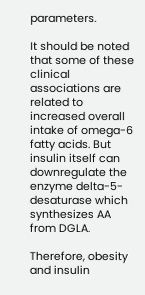parameters.

It should be noted that some of these clinical associations are related to increased overall intake of omega-6 fatty acids. But insulin itself can downregulate the enzyme delta-5-desaturase which synthesizes AA from DGLA.

Therefore, obesity and insulin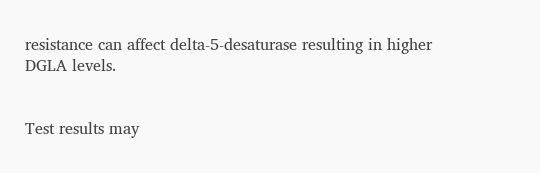resistance can affect delta-5-desaturase resulting in higher DGLA levels.


Test results may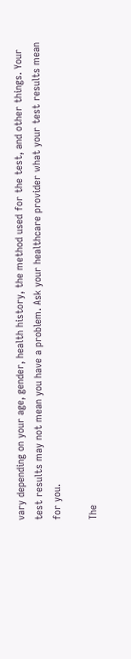vary depending on your age, gender, health history, the method used for the test, and other things. Your test results may not mean you have a problem. Ask your healthcare provider what your test results mean for you.

The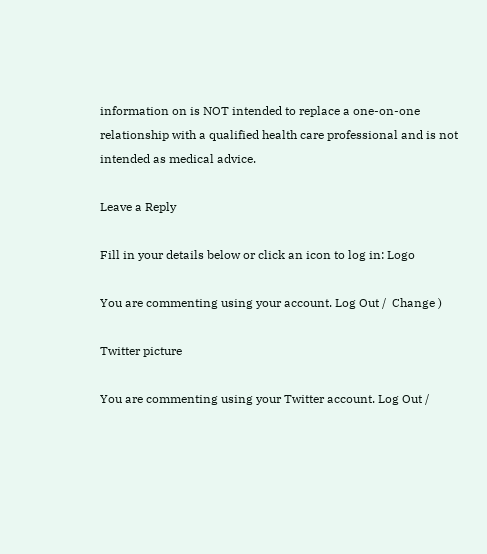information on is NOT intended to replace a one-on-one relationship with a qualified health care professional and is not intended as medical advice.

Leave a Reply

Fill in your details below or click an icon to log in: Logo

You are commenting using your account. Log Out /  Change )

Twitter picture

You are commenting using your Twitter account. Log Out /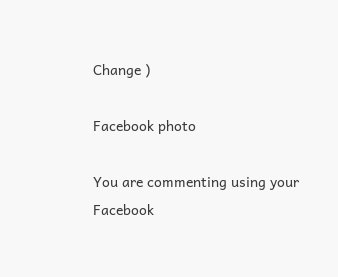Change )

Facebook photo

You are commenting using your Facebook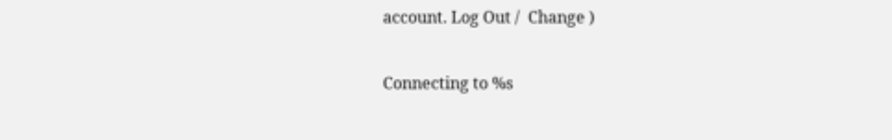account. Log Out /  Change )

Connecting to %s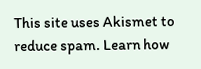This site uses Akismet to reduce spam. Learn how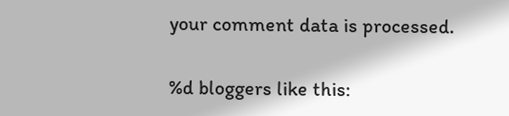your comment data is processed.

%d bloggers like this: